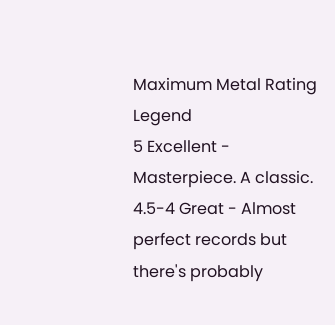Maximum Metal Rating Legend
5 Excellent - Masterpiece. A classic.
4.5-4 Great - Almost perfect records but there's probably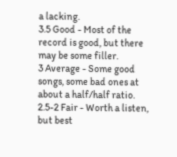a lacking.
3.5 Good - Most of the record is good, but there may be some filler.
3 Average - Some good songs, some bad ones at about a half/half ratio.
2.5-2 Fair - Worth a listen, but best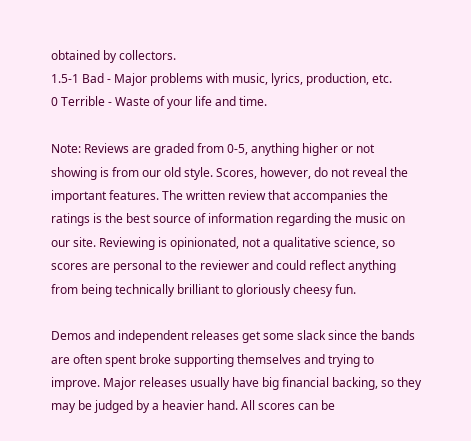obtained by collectors.
1.5-1 Bad - Major problems with music, lyrics, production, etc.
0 Terrible - Waste of your life and time.

Note: Reviews are graded from 0-5, anything higher or not showing is from our old style. Scores, however, do not reveal the important features. The written review that accompanies the ratings is the best source of information regarding the music on our site. Reviewing is opinionated, not a qualitative science, so scores are personal to the reviewer and could reflect anything from being technically brilliant to gloriously cheesy fun.

Demos and independent releases get some slack since the bands are often spent broke supporting themselves and trying to improve. Major releases usually have big financial backing, so they may be judged by a heavier hand. All scores can be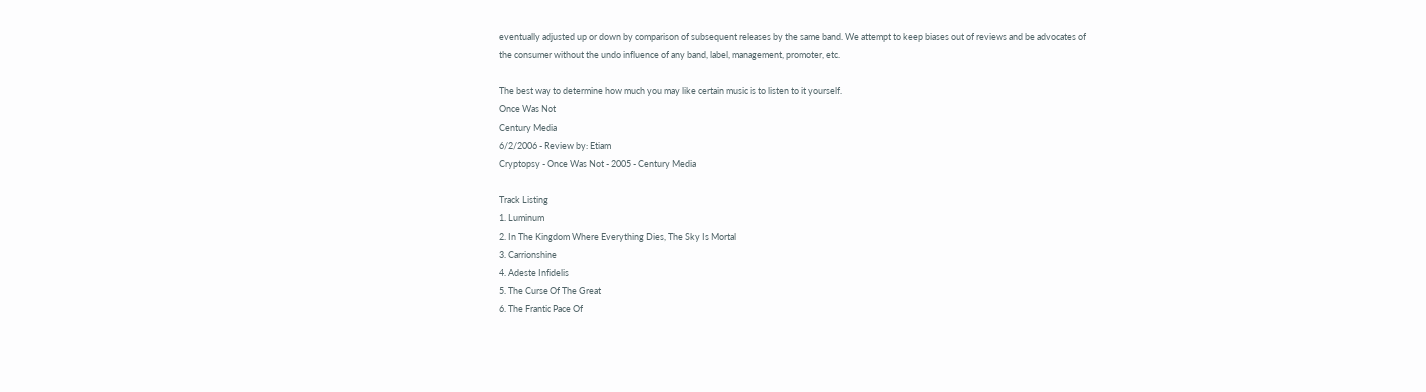eventually adjusted up or down by comparison of subsequent releases by the same band. We attempt to keep biases out of reviews and be advocates of the consumer without the undo influence of any band, label, management, promoter, etc.

The best way to determine how much you may like certain music is to listen to it yourself.
Once Was Not
Century Media
6/2/2006 - Review by: Etiam
Cryptopsy - Once Was Not - 2005 - Century Media

Track Listing
1. Luminum
2. In The Kingdom Where Everything Dies, The Sky Is Mortal
3. Carrionshine
4. Adeste Infidelis
5. The Curse Of The Great
6. The Frantic Pace Of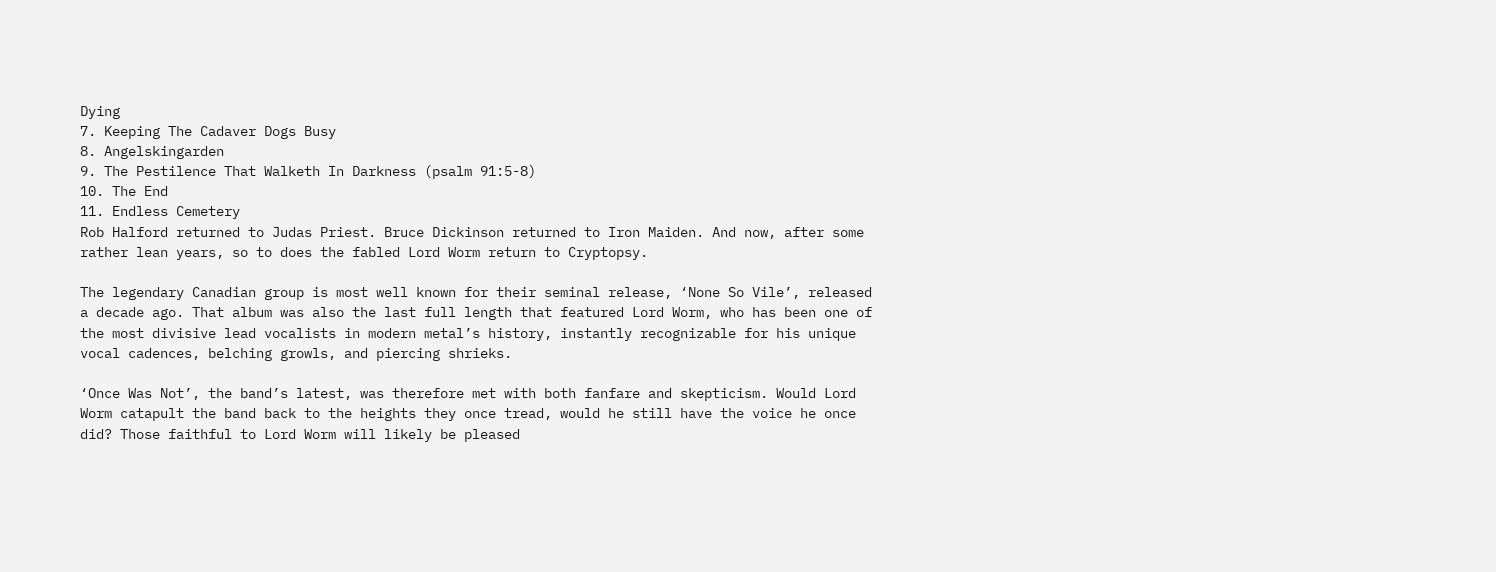Dying
7. Keeping The Cadaver Dogs Busy
8. Angelskingarden
9. The Pestilence That Walketh In Darkness (psalm 91:5-8)
10. The End
11. Endless Cemetery
Rob Halford returned to Judas Priest. Bruce Dickinson returned to Iron Maiden. And now, after some rather lean years, so to does the fabled Lord Worm return to Cryptopsy.

The legendary Canadian group is most well known for their seminal release, ‘None So Vile’, released a decade ago. That album was also the last full length that featured Lord Worm, who has been one of the most divisive lead vocalists in modern metal’s history, instantly recognizable for his unique vocal cadences, belching growls, and piercing shrieks.

‘Once Was Not’, the band’s latest, was therefore met with both fanfare and skepticism. Would Lord Worm catapult the band back to the heights they once tread, would he still have the voice he once did? Those faithful to Lord Worm will likely be pleased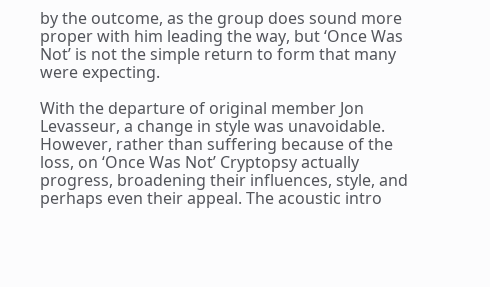by the outcome, as the group does sound more proper with him leading the way, but ‘Once Was Not’ is not the simple return to form that many were expecting.

With the departure of original member Jon Levasseur, a change in style was unavoidable. However, rather than suffering because of the loss, on ‘Once Was Not’ Cryptopsy actually progress, broadening their influences, style, and perhaps even their appeal. The acoustic intro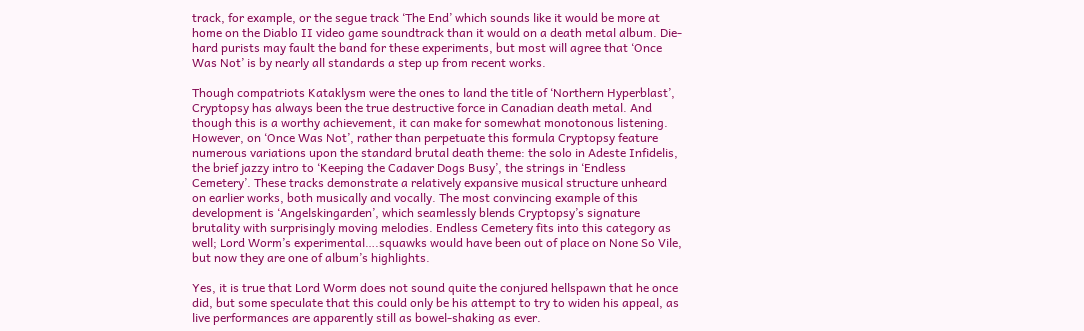track, for example, or the segue track ‘The End’ which sounds like it would be more at home on the Diablo II video game soundtrack than it would on a death metal album. Die-hard purists may fault the band for these experiments, but most will agree that ‘Once Was Not’ is by nearly all standards a step up from recent works.

Though compatriots Kataklysm were the ones to land the title of ‘Northern Hyperblast’, Cryptopsy has always been the true destructive force in Canadian death metal. And though this is a worthy achievement, it can make for somewhat monotonous listening. However, on ‘Once Was Not’, rather than perpetuate this formula Cryptopsy feature numerous variations upon the standard brutal death theme: the solo in Adeste Infidelis, the brief jazzy intro to ‘Keeping the Cadaver Dogs Busy’, the strings in ‘Endless Cemetery’. These tracks demonstrate a relatively expansive musical structure unheard on earlier works, both musically and vocally. The most convincing example of this development is ‘Angelskingarden’, which seamlessly blends Cryptopsy’s signature brutality with surprisingly moving melodies. Endless Cemetery fits into this category as well; Lord Worm’s experimental….squawks would have been out of place on None So Vile, but now they are one of album’s highlights.

Yes, it is true that Lord Worm does not sound quite the conjured hellspawn that he once did, but some speculate that this could only be his attempt to try to widen his appeal, as live performances are apparently still as bowel-shaking as ever.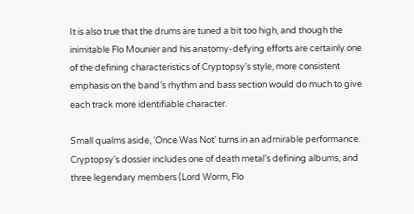It is also true that the drums are tuned a bit too high, and though the inimitable Flo Mounier and his anatomy-defying efforts are certainly one of the defining characteristics of Cryptopsy’s style, more consistent emphasis on the band’s rhythm and bass section would do much to give each track more identifiable character.

Small qualms aside, ‘Once Was Not’ turns in an admirable performance. Cryptopsy’s dossier includes one of death metal’s defining albums, and three legendary members (Lord Worm, Flo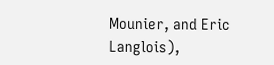Mounier, and Eric Langlois),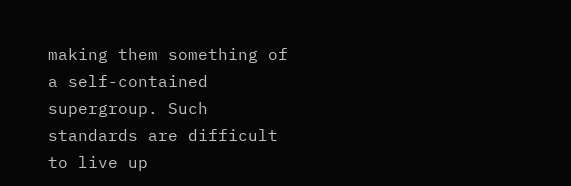making them something of a self-contained supergroup. Such standards are difficult to live up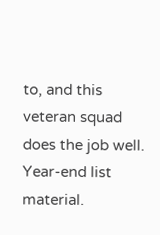to, and this veteran squad does the job well. Year-end list material.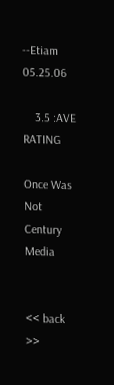--Etiam 05.25.06

    3.5 :AVE RATING

Once Was Not
Century Media


<< back >>